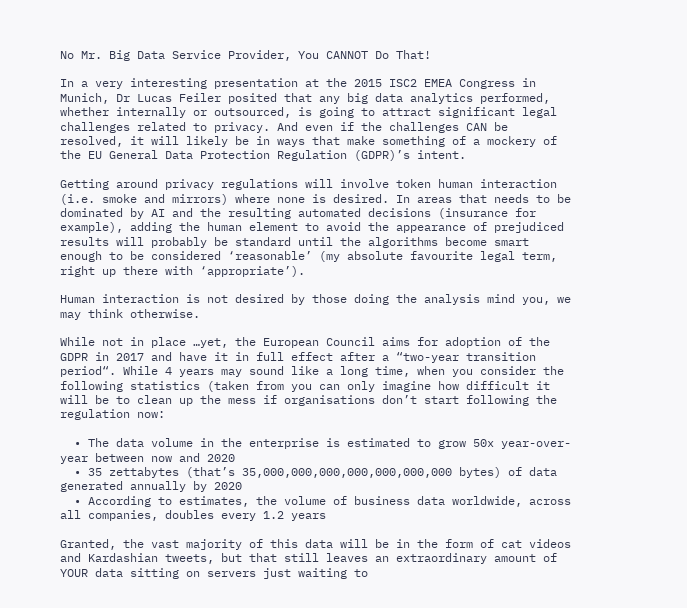No Mr. Big Data Service Provider, You CANNOT Do That!

In a very interesting presentation at the 2015 ISC2 EMEA Congress in Munich, Dr Lucas Feiler posited that any big data analytics performed, whether internally or outsourced, is going to attract significant legal challenges related to privacy. And even if the challenges CAN be resolved, it will likely be in ways that make something of a mockery of the EU General Data Protection Regulation (GDPR)’s intent.

Getting around privacy regulations will involve token human interaction (i.e. smoke and mirrors) where none is desired. In areas that needs to be dominated by AI and the resulting automated decisions (insurance for example), adding the human element to avoid the appearance of prejudiced results will probably be standard until the algorithms become smart enough to be considered ‘reasonable’ (my absolute favourite legal term, right up there with ‘appropriate’).

Human interaction is not desired by those doing the analysis mind you, we may think otherwise.

While not in place …yet, the European Council aims for adoption of the GDPR in 2017 and have it in full effect after a “two-year transition period“. While 4 years may sound like a long time, when you consider the following statistics (taken from you can only imagine how difficult it will be to clean up the mess if organisations don’t start following the regulation now:

  • The data volume in the enterprise is estimated to grow 50x year-over-year between now and 2020
  • 35 zettabytes (that’s 35,000,000,000,000,000,000,000 bytes) of data generated annually by 2020
  • According to estimates, the volume of business data worldwide, across all companies, doubles every 1.2 years

Granted, the vast majority of this data will be in the form of cat videos and Kardashian tweets, but that still leaves an extraordinary amount of YOUR data sitting on servers just waiting to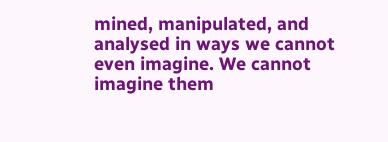mined, manipulated, and analysed in ways we cannot even imagine. We cannot imagine them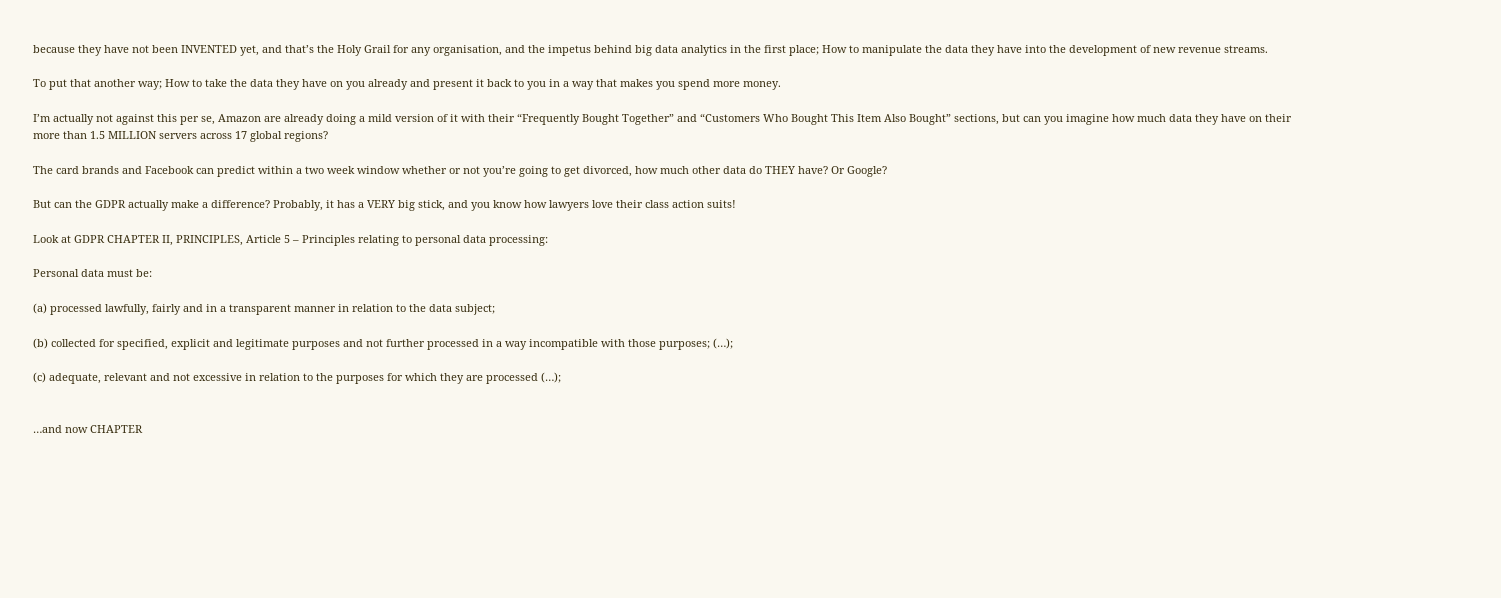because they have not been INVENTED yet, and that’s the Holy Grail for any organisation, and the impetus behind big data analytics in the first place; How to manipulate the data they have into the development of new revenue streams.

To put that another way; How to take the data they have on you already and present it back to you in a way that makes you spend more money.

I’m actually not against this per se, Amazon are already doing a mild version of it with their “Frequently Bought Together” and “Customers Who Bought This Item Also Bought” sections, but can you imagine how much data they have on their more than 1.5 MILLION servers across 17 global regions?

The card brands and Facebook can predict within a two week window whether or not you’re going to get divorced, how much other data do THEY have? Or Google?

But can the GDPR actually make a difference? Probably, it has a VERY big stick, and you know how lawyers love their class action suits!

Look at GDPR CHAPTER II, PRINCIPLES, Article 5 – Principles relating to personal data processing:

Personal data must be:

(a) processed lawfully, fairly and in a transparent manner in relation to the data subject;

(b) collected for specified, explicit and legitimate purposes and not further processed in a way incompatible with those purposes; (…);

(c) adequate, relevant and not excessive in relation to the purposes for which they are processed (…);


…and now CHAPTER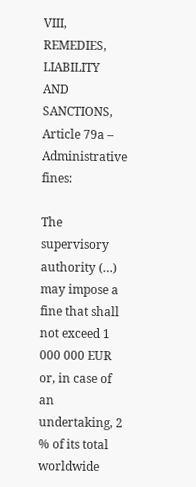VIII, REMEDIES, LIABILITY AND SANCTIONS, Article 79a – Administrative fines:

The supervisory authority (…) may impose a fine that shall not exceed 1 000 000 EUR or, in case of an undertaking, 2 % of its total worldwide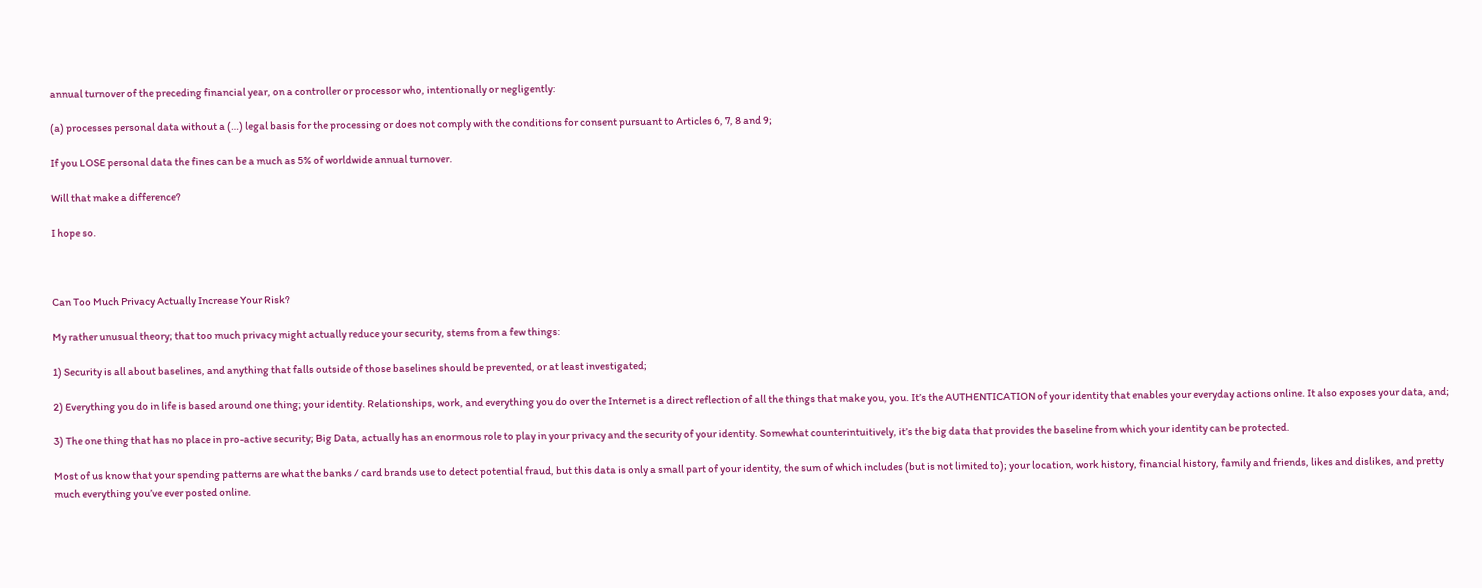annual turnover of the preceding financial year, on a controller or processor who, intentionally or negligently:

(a) processes personal data without a (…) legal basis for the processing or does not comply with the conditions for consent pursuant to Articles 6, 7, 8 and 9;

If you LOSE personal data the fines can be a much as 5% of worldwide annual turnover.

Will that make a difference?

I hope so.



Can Too Much Privacy Actually Increase Your Risk?

My rather unusual theory; that too much privacy might actually reduce your security, stems from a few things:

1) Security is all about baselines, and anything that falls outside of those baselines should be prevented, or at least investigated;

2) Everything you do in life is based around one thing; your identity. Relationships, work, and everything you do over the Internet is a direct reflection of all the things that make you, you. It’s the AUTHENTICATION of your identity that enables your everyday actions online. It also exposes your data, and;

3) The one thing that has no place in pro-active security; Big Data, actually has an enormous role to play in your privacy and the security of your identity. Somewhat counterintuitively, it’s the big data that provides the baseline from which your identity can be protected.

Most of us know that your spending patterns are what the banks / card brands use to detect potential fraud, but this data is only a small part of your identity, the sum of which includes (but is not limited to); your location, work history, financial history, family and friends, likes and dislikes, and pretty much everything you’ve ever posted online.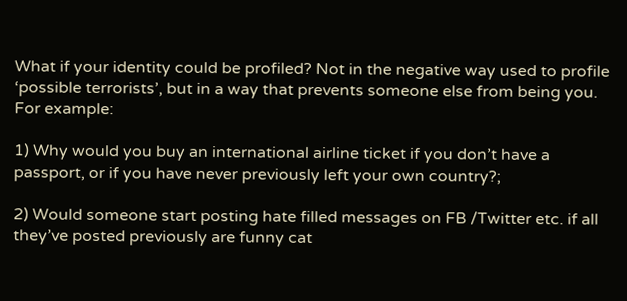What if your identity could be profiled? Not in the negative way used to profile ‘possible terrorists’, but in a way that prevents someone else from being you. For example:

1) Why would you buy an international airline ticket if you don’t have a passport, or if you have never previously left your own country?;

2) Would someone start posting hate filled messages on FB /Twitter etc. if all they’ve posted previously are funny cat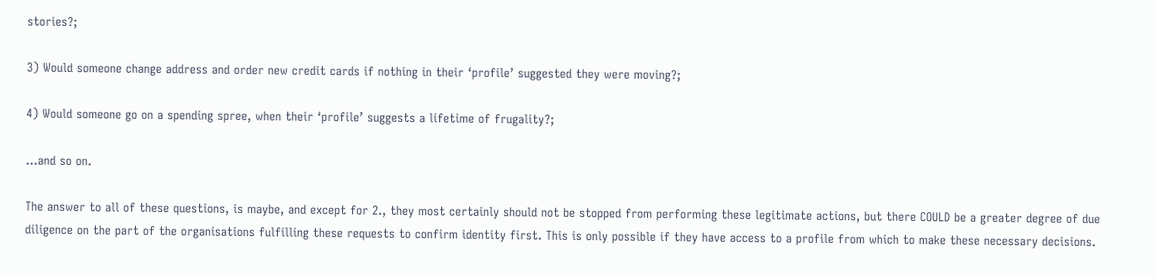stories?;

3) Would someone change address and order new credit cards if nothing in their ‘profile’ suggested they were moving?;

4) Would someone go on a spending spree, when their ‘profile’ suggests a lifetime of frugality?;

…and so on.

The answer to all of these questions, is maybe, and except for 2., they most certainly should not be stopped from performing these legitimate actions, but there COULD be a greater degree of due diligence on the part of the organisations fulfilling these requests to confirm identity first. This is only possible if they have access to a profile from which to make these necessary decisions.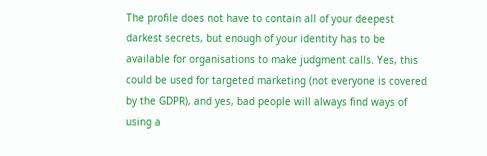The profile does not have to contain all of your deepest darkest secrets, but enough of your identity has to be available for organisations to make judgment calls. Yes, this could be used for targeted marketing (not everyone is covered by the GDPR), and yes, bad people will always find ways of using a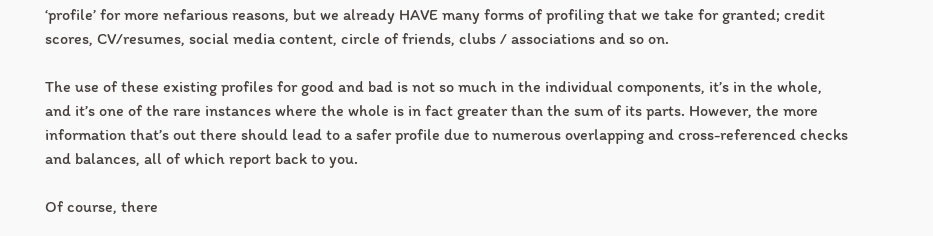‘profile’ for more nefarious reasons, but we already HAVE many forms of profiling that we take for granted; credit scores, CV/resumes, social media content, circle of friends, clubs / associations and so on.

The use of these existing profiles for good and bad is not so much in the individual components, it’s in the whole, and it’s one of the rare instances where the whole is in fact greater than the sum of its parts. However, the more information that’s out there should lead to a safer profile due to numerous overlapping and cross-referenced checks and balances, all of which report back to you.

Of course, there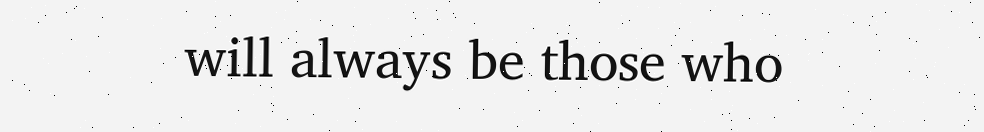will always be those who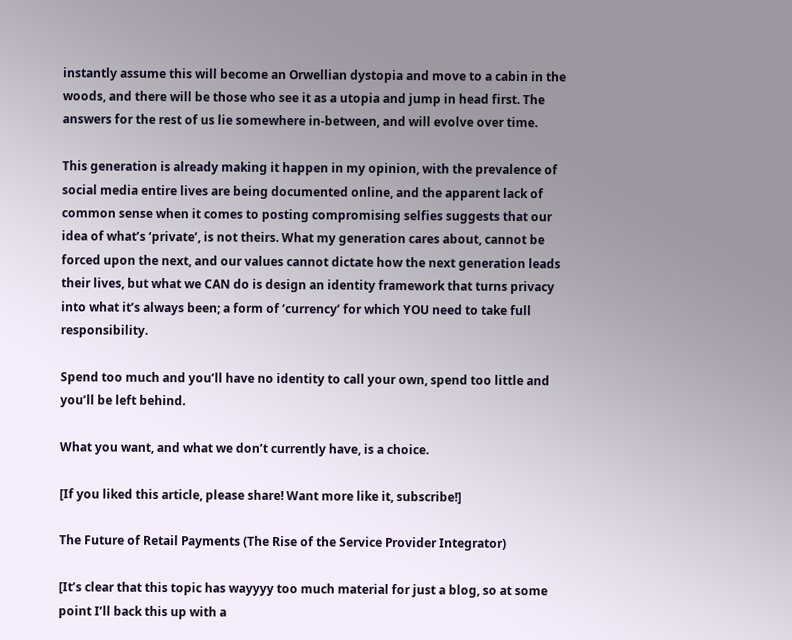instantly assume this will become an Orwellian dystopia and move to a cabin in the woods, and there will be those who see it as a utopia and jump in head first. The answers for the rest of us lie somewhere in-between, and will evolve over time.

This generation is already making it happen in my opinion, with the prevalence of social media entire lives are being documented online, and the apparent lack of common sense when it comes to posting compromising selfies suggests that our idea of what’s ‘private’, is not theirs. What my generation cares about, cannot be forced upon the next, and our values cannot dictate how the next generation leads their lives, but what we CAN do is design an identity framework that turns privacy into what it’s always been; a form of ‘currency’ for which YOU need to take full responsibility.

Spend too much and you’ll have no identity to call your own, spend too little and you’ll be left behind.

What you want, and what we don’t currently have, is a choice.

[If you liked this article, please share! Want more like it, subscribe!]

The Future of Retail Payments (The Rise of the Service Provider Integrator)

[It’s clear that this topic has wayyyy too much material for just a blog, so at some point I’ll back this up with a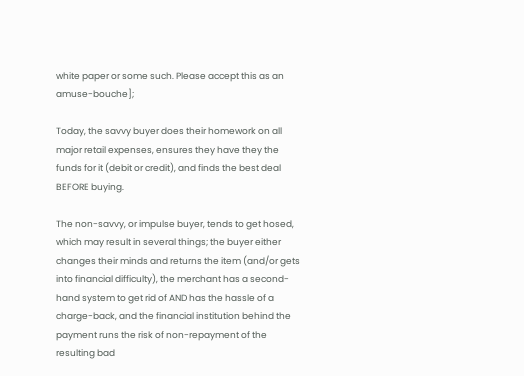white paper or some such. Please accept this as an amuse-bouche];

Today, the savvy buyer does their homework on all major retail expenses, ensures they have they the funds for it (debit or credit), and finds the best deal BEFORE buying.

The non-savvy, or impulse buyer, tends to get hosed, which may result in several things; the buyer either changes their minds and returns the item (and/or gets into financial difficulty), the merchant has a second-hand system to get rid of AND has the hassle of a charge-back, and the financial institution behind the payment runs the risk of non-repayment of the resulting bad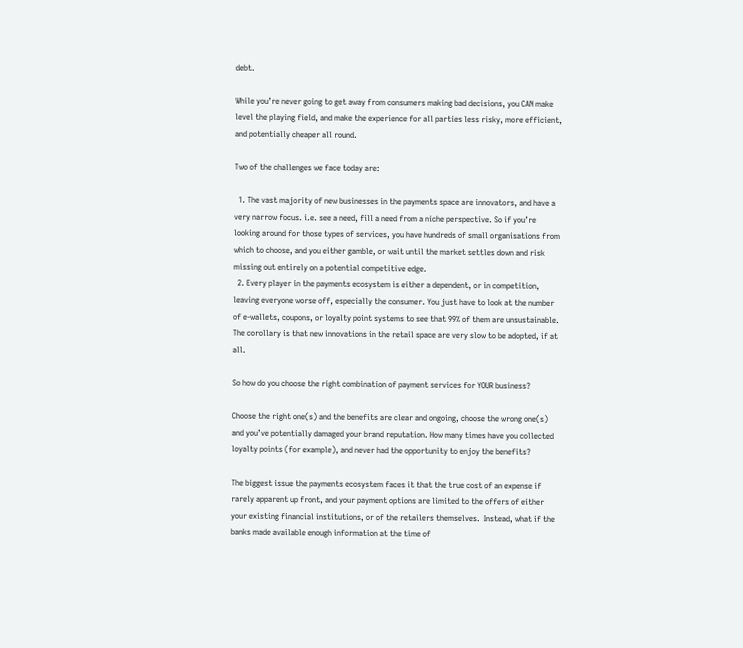debt.

While you’re never going to get away from consumers making bad decisions, you CAN make level the playing field, and make the experience for all parties less risky, more efficient, and potentially cheaper all round.

Two of the challenges we face today are:

  1. The vast majority of new businesses in the payments space are innovators, and have a very narrow focus. i.e. see a need, fill a need from a niche perspective. So if you’re looking around for those types of services, you have hundreds of small organisations from which to choose, and you either gamble, or wait until the market settles down and risk missing out entirely on a potential competitive edge.
  2. Every player in the payments ecosystem is either a dependent, or in competition, leaving everyone worse off, especially the consumer. You just have to look at the number of e-wallets, coupons, or loyalty point systems to see that 99% of them are unsustainable. The corollary is that new innovations in the retail space are very slow to be adopted, if at all.

So how do you choose the right combination of payment services for YOUR business?

Choose the right one(s) and the benefits are clear and ongoing, choose the wrong one(s) and you’ve potentially damaged your brand reputation. How many times have you collected loyalty points (for example), and never had the opportunity to enjoy the benefits?

The biggest issue the payments ecosystem faces it that the true cost of an expense if rarely apparent up front, and your payment options are limited to the offers of either your existing financial institutions, or of the retailers themselves.  Instead, what if the banks made available enough information at the time of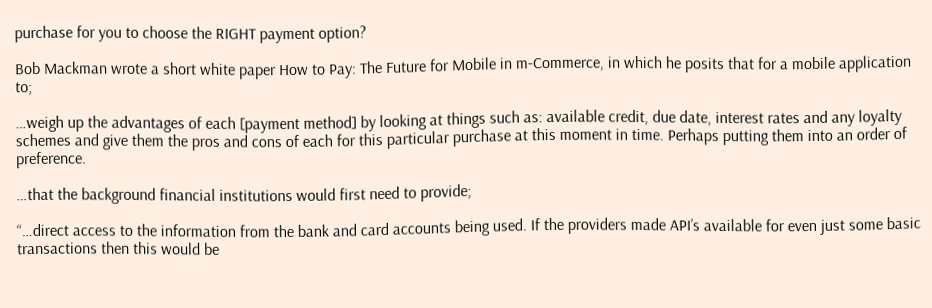purchase for you to choose the RIGHT payment option?

Bob Mackman wrote a short white paper How to Pay: The Future for Mobile in m-Commerce, in which he posits that for a mobile application to;

…weigh up the advantages of each [payment method] by looking at things such as: available credit, due date, interest rates and any loyalty schemes and give them the pros and cons of each for this particular purchase at this moment in time. Perhaps putting them into an order of preference.

…that the background financial institutions would first need to provide;

“…direct access to the information from the bank and card accounts being used. If the providers made API’s available for even just some basic transactions then this would be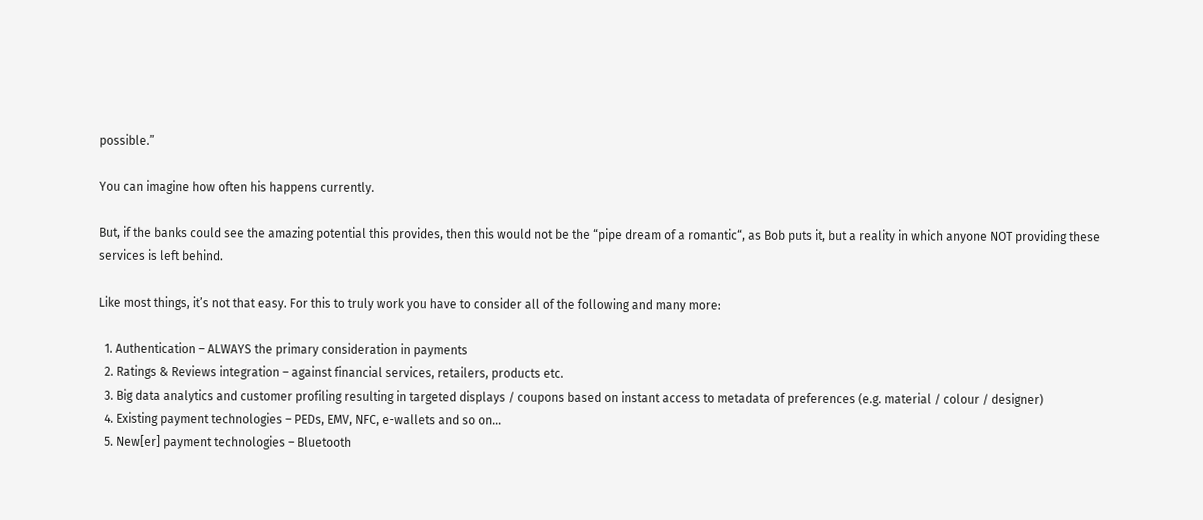possible.”

You can imagine how often his happens currently.

But, if the banks could see the amazing potential this provides, then this would not be the “pipe dream of a romantic“, as Bob puts it, but a reality in which anyone NOT providing these services is left behind.

Like most things, it’s not that easy. For this to truly work you have to consider all of the following and many more:

  1. Authentication – ALWAYS the primary consideration in payments
  2. Ratings & Reviews integration – against financial services, retailers, products etc.
  3. Big data analytics and customer profiling resulting in targeted displays / coupons based on instant access to metadata of preferences (e.g. material / colour / designer)
  4. Existing payment technologies – PEDs, EMV, NFC, e-wallets and so on…
  5. New[er] payment technologies – Bluetooth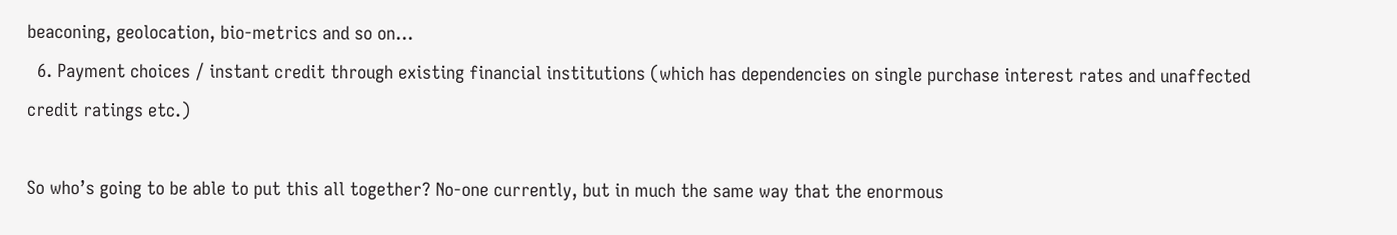beaconing, geolocation, bio-metrics and so on…
  6. Payment choices / instant credit through existing financial institutions (which has dependencies on single purchase interest rates and unaffected credit ratings etc.)

So who’s going to be able to put this all together? No-one currently, but in much the same way that the enormous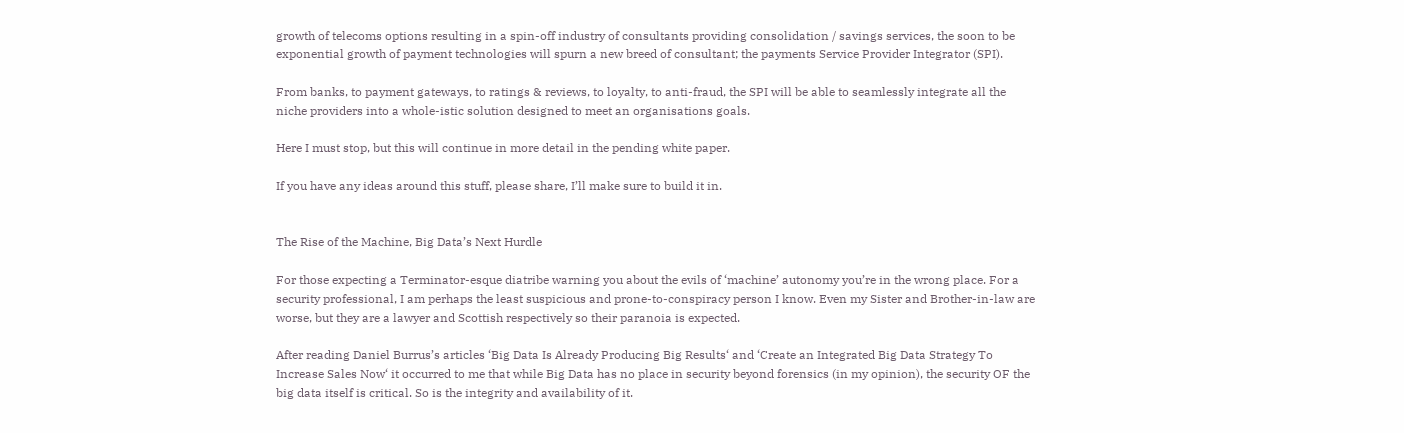growth of telecoms options resulting in a spin-off industry of consultants providing consolidation / savings services, the soon to be exponential growth of payment technologies will spurn a new breed of consultant; the payments Service Provider Integrator (SPI).

From banks, to payment gateways, to ratings & reviews, to loyalty, to anti-fraud, the SPI will be able to seamlessly integrate all the niche providers into a whole-istic solution designed to meet an organisations goals.

Here I must stop, but this will continue in more detail in the pending white paper.

If you have any ideas around this stuff, please share, I’ll make sure to build it in.


The Rise of the Machine, Big Data’s Next Hurdle

For those expecting a Terminator-esque diatribe warning you about the evils of ‘machine’ autonomy you’re in the wrong place. For a security professional, I am perhaps the least suspicious and prone-to-conspiracy person I know. Even my Sister and Brother-in-law are worse, but they are a lawyer and Scottish respectively so their paranoia is expected.

After reading Daniel Burrus’s articles ‘Big Data Is Already Producing Big Results‘ and ‘Create an Integrated Big Data Strategy To Increase Sales Now‘ it occurred to me that while Big Data has no place in security beyond forensics (in my opinion), the security OF the big data itself is critical. So is the integrity and availability of it.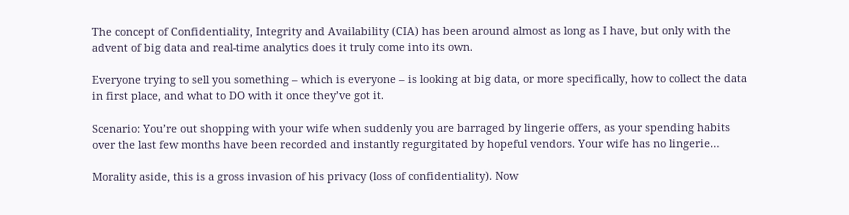The concept of Confidentiality, Integrity and Availability (CIA) has been around almost as long as I have, but only with the advent of big data and real-time analytics does it truly come into its own.

Everyone trying to sell you something – which is everyone – is looking at big data, or more specifically, how to collect the data in first place, and what to DO with it once they’ve got it.

Scenario: You’re out shopping with your wife when suddenly you are barraged by lingerie offers, as your spending habits over the last few months have been recorded and instantly regurgitated by hopeful vendors. Your wife has no lingerie…

Morality aside, this is a gross invasion of his privacy (loss of confidentiality). Now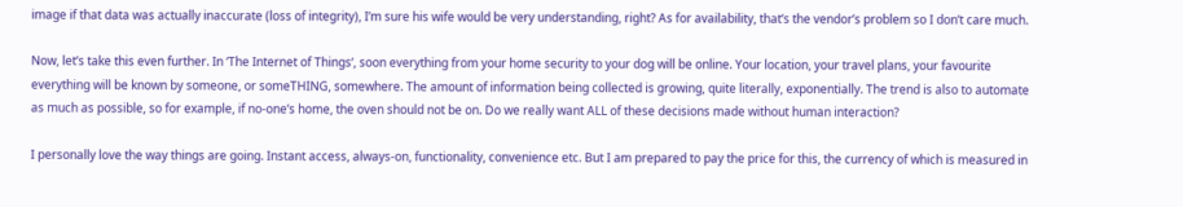image if that data was actually inaccurate (loss of integrity), I’m sure his wife would be very understanding, right? As for availability, that’s the vendor’s problem so I don’t care much.

Now, let’s take this even further. In ‘The Internet of Things‘, soon everything from your home security to your dog will be online. Your location, your travel plans, your favourite everything will be known by someone, or someTHING, somewhere. The amount of information being collected is growing, quite literally, exponentially. The trend is also to automate as much as possible, so for example, if no-one’s home, the oven should not be on. Do we really want ALL of these decisions made without human interaction?

I personally love the way things are going. Instant access, always-on, functionality, convenience etc. But I am prepared to pay the price for this, the currency of which is measured in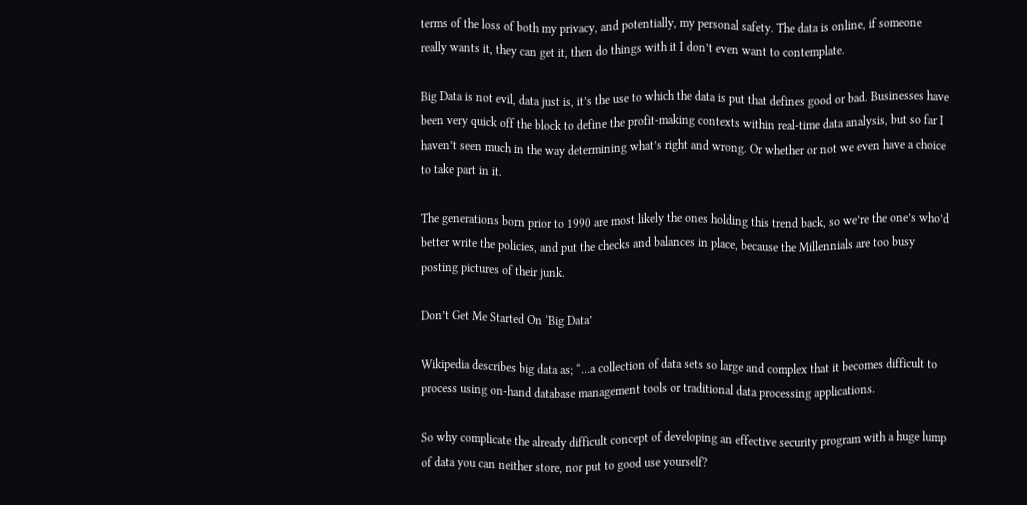terms of the loss of both my privacy, and potentially, my personal safety. The data is online, if someone really wants it, they can get it, then do things with it I don’t even want to contemplate.

Big Data is not evil, data just is, it’s the use to which the data is put that defines good or bad. Businesses have been very quick off the block to define the profit-making contexts within real-time data analysis, but so far I haven’t seen much in the way determining what’s right and wrong. Or whether or not we even have a choice to take part in it.

The generations born prior to 1990 are most likely the ones holding this trend back, so we’re the one’s who’d better write the policies, and put the checks and balances in place, because the Millennials are too busy posting pictures of their junk.

Don’t Get Me Started On ‘Big Data’

Wikipedia describes big data as; “…a collection of data sets so large and complex that it becomes difficult to process using on-hand database management tools or traditional data processing applications.

So why complicate the already difficult concept of developing an effective security program with a huge lump of data you can neither store, nor put to good use yourself?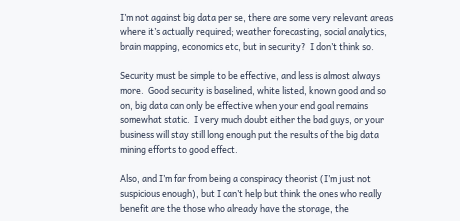I’m not against big data per se, there are some very relevant areas where it’s actually required; weather forecasting, social analytics, brain mapping, economics etc, but in security?  I don’t think so.

Security must be simple to be effective, and less is almost always more.  Good security is baselined, white listed, known good and so on, big data can only be effective when your end goal remains somewhat static.  I very much doubt either the bad guys, or your business will stay still long enough put the results of the big data mining efforts to good effect.

Also, and I’m far from being a conspiracy theorist (I’m just not suspicious enough), but I can’t help but think the ones who really benefit are the those who already have the storage, the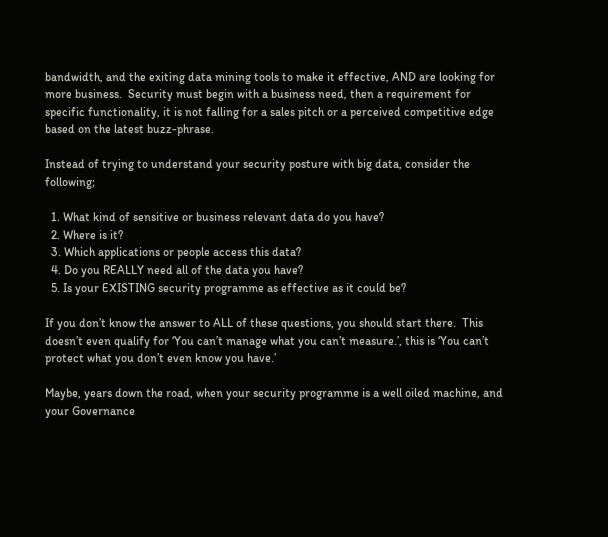bandwidth, and the exiting data mining tools to make it effective, AND are looking for more business.  Security must begin with a business need, then a requirement for specific functionality, it is not falling for a sales pitch or a perceived competitive edge based on the latest buzz-phrase.

Instead of trying to understand your security posture with big data, consider the following;

  1. What kind of sensitive or business relevant data do you have?
  2. Where is it?
  3. Which applications or people access this data?
  4. Do you REALLY need all of the data you have?
  5. Is your EXISTING security programme as effective as it could be?

If you don’t know the answer to ALL of these questions, you should start there.  This doesn’t even qualify for ‘You can’t manage what you can’t measure.’, this is ‘You can’t protect what you don’t even know you have.’

Maybe, years down the road, when your security programme is a well oiled machine, and your Governance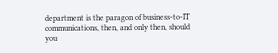department is the paragon of business-to-IT communications, then, and only then, should you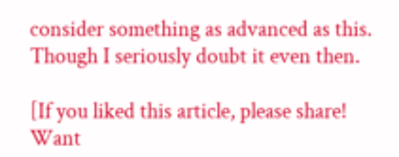consider something as advanced as this.  Though I seriously doubt it even then.

[If you liked this article, please share! Want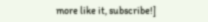more like it, subscribe!]